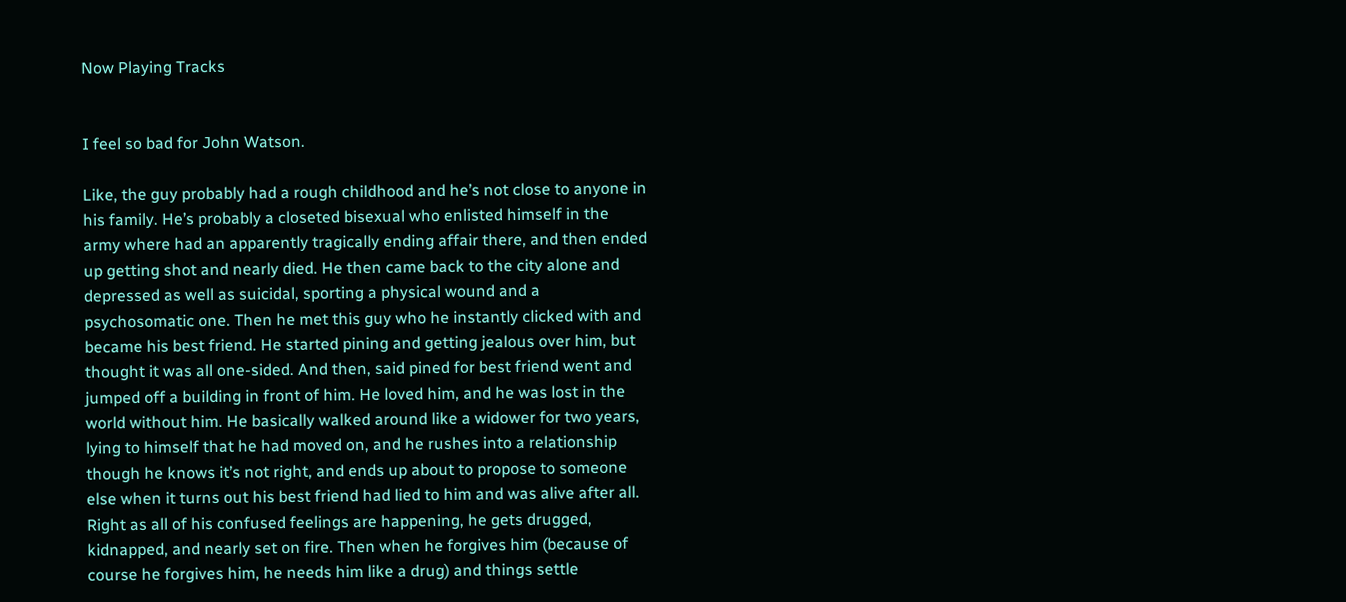Now Playing Tracks


I feel so bad for John Watson.

Like, the guy probably had a rough childhood and he’s not close to anyone in his family. He’s probably a closeted bisexual who enlisted himself in the army where had an apparently tragically ending affair there, and then ended up getting shot and nearly died. He then came back to the city alone and depressed as well as suicidal, sporting a physical wound and a psychosomatic one. Then he met this guy who he instantly clicked with and became his best friend. He started pining and getting jealous over him, but thought it was all one-sided. And then, said pined for best friend went and jumped off a building in front of him. He loved him, and he was lost in the world without him. He basically walked around like a widower for two years, lying to himself that he had moved on, and he rushes into a relationship though he knows it’s not right, and ends up about to propose to someone else when it turns out his best friend had lied to him and was alive after all. Right as all of his confused feelings are happening, he gets drugged, kidnapped, and nearly set on fire. Then when he forgives him (because of course he forgives him, he needs him like a drug) and things settle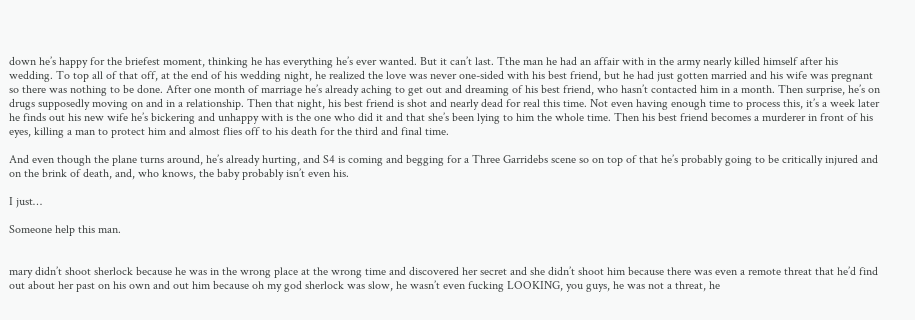down he’s happy for the briefest moment, thinking he has everything he’s ever wanted. But it can’t last. Tthe man he had an affair with in the army nearly killed himself after his wedding. To top all of that off, at the end of his wedding night, he realized the love was never one-sided with his best friend, but he had just gotten married and his wife was pregnant so there was nothing to be done. After one month of marriage he’s already aching to get out and dreaming of his best friend, who hasn’t contacted him in a month. Then surprise, he’s on drugs supposedly moving on and in a relationship. Then that night, his best friend is shot and nearly dead for real this time. Not even having enough time to process this, it’s a week later he finds out his new wife he’s bickering and unhappy with is the one who did it and that she’s been lying to him the whole time. Then his best friend becomes a murderer in front of his eyes, killing a man to protect him and almost flies off to his death for the third and final time.

And even though the plane turns around, he’s already hurting, and S4 is coming and begging for a Three Garridebs scene so on top of that he’s probably going to be critically injured and on the brink of death, and, who knows, the baby probably isn’t even his.

I just…

Someone help this man.


mary didn’t shoot sherlock because he was in the wrong place at the wrong time and discovered her secret and she didn’t shoot him because there was even a remote threat that he’d find out about her past on his own and out him because oh my god sherlock was slow, he wasn’t even fucking LOOKING, you guys, he was not a threat, he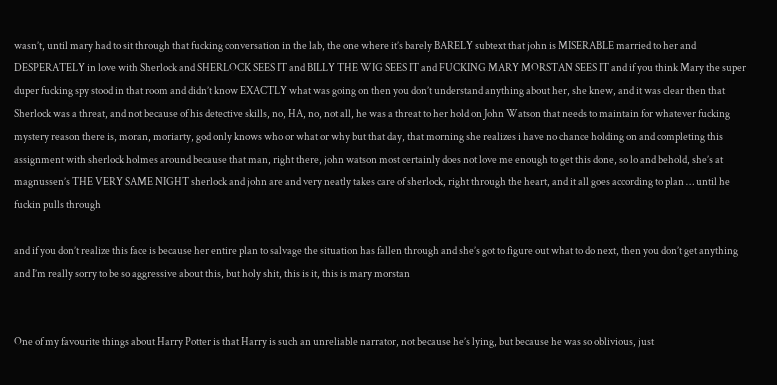wasn’t, until mary had to sit through that fucking conversation in the lab, the one where it’s barely BARELY subtext that john is MISERABLE married to her and DESPERATELY in love with Sherlock and SHERLOCK SEES IT and BILLY THE WIG SEES IT and FUCKING MARY MORSTAN SEES IT and if you think Mary the super duper fucking spy stood in that room and didn’t know EXACTLY what was going on then you don’t understand anything about her, she knew, and it was clear then that Sherlock was a threat, and not because of his detective skills, no, HA, no, not all, he was a threat to her hold on John Watson that needs to maintain for whatever fucking mystery reason there is, moran, moriarty, god only knows who or what or why but that day, that morning she realizes i have no chance holding on and completing this assignment with sherlock holmes around because that man, right there, john watson most certainly does not love me enough to get this done, so lo and behold, she’s at magnussen’s THE VERY SAME NIGHT sherlock and john are and very neatly takes care of sherlock, right through the heart, and it all goes according to plan … until he fuckin pulls through

and if you don’t realize this face is because her entire plan to salvage the situation has fallen through and she’s got to figure out what to do next, then you don’t get anything and I’m really sorry to be so aggressive about this, but holy shit, this is it, this is mary morstan


One of my favourite things about Harry Potter is that Harry is such an unreliable narrator, not because he’s lying, but because he was so oblivious, just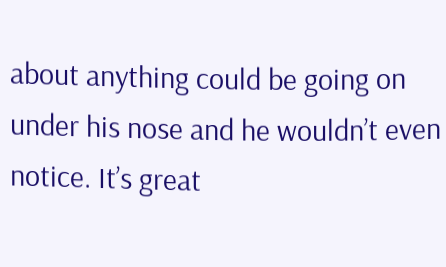about anything could be going on under his nose and he wouldn’t even notice. It’s great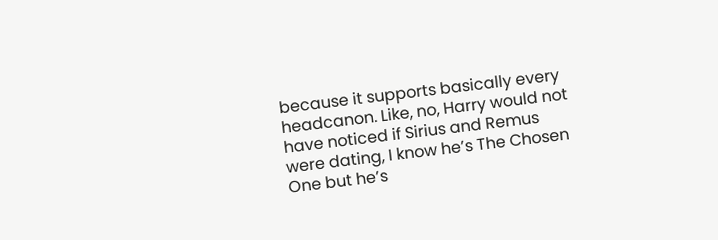because it supports basically every headcanon. Like, no, Harry would not have noticed if Sirius and Remus were dating, I know he’s The Chosen One but he’s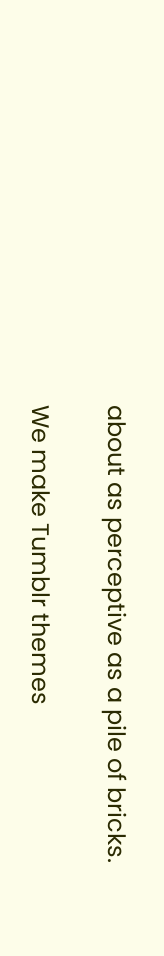about as perceptive as a pile of bricks.

We make Tumblr themes